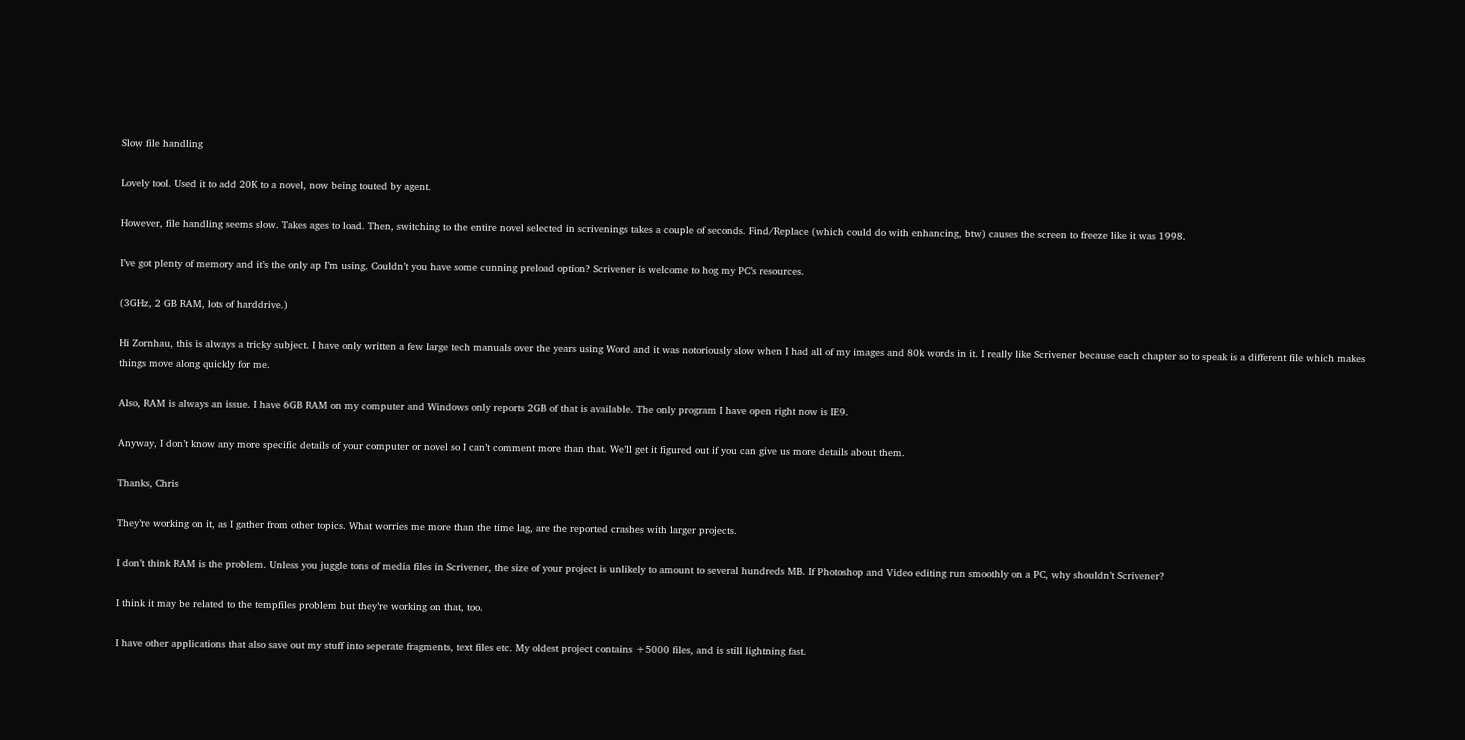Slow file handling

Lovely tool. Used it to add 20K to a novel, now being touted by agent.

However, file handling seems slow. Takes ages to load. Then, switching to the entire novel selected in scrivenings takes a couple of seconds. Find/Replace (which could do with enhancing, btw) causes the screen to freeze like it was 1998.

I’ve got plenty of memory and it’s the only ap I’m using. Couldn’t you have some cunning preload option? Scrivener is welcome to hog my PC’s resources.

(3GHz, 2 GB RAM, lots of harddrive.)

Hi Zornhau, this is always a tricky subject. I have only written a few large tech manuals over the years using Word and it was notoriously slow when I had all of my images and 80k words in it. I really like Scrivener because each chapter so to speak is a different file which makes things move along quickly for me.

Also, RAM is always an issue. I have 6GB RAM on my computer and Windows only reports 2GB of that is available. The only program I have open right now is IE9.

Anyway, I don’t know any more specific details of your computer or novel so I can’t comment more than that. We’ll get it figured out if you can give us more details about them.

Thanks, Chris

They’re working on it, as I gather from other topics. What worries me more than the time lag, are the reported crashes with larger projects.

I don’t think RAM is the problem. Unless you juggle tons of media files in Scrivener, the size of your project is unlikely to amount to several hundreds MB. If Photoshop and Video editing run smoothly on a PC, why shouldn’t Scrivener?

I think it may be related to the tempfiles problem but they’re working on that, too.

I have other applications that also save out my stuff into seperate fragments, text files etc. My oldest project contains +5000 files, and is still lightning fast.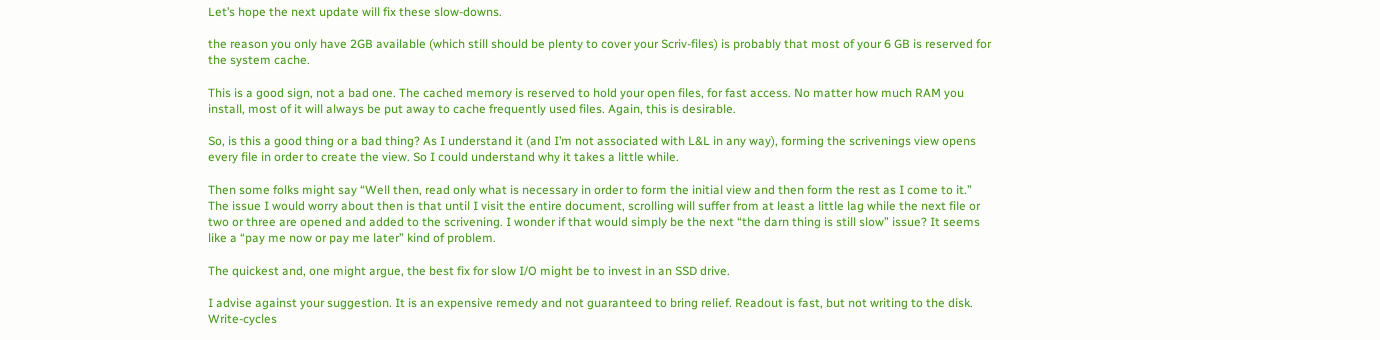Let’s hope the next update will fix these slow-downs.

the reason you only have 2GB available (which still should be plenty to cover your Scriv-files) is probably that most of your 6 GB is reserved for the system cache.

This is a good sign, not a bad one. The cached memory is reserved to hold your open files, for fast access. No matter how much RAM you install, most of it will always be put away to cache frequently used files. Again, this is desirable.

So, is this a good thing or a bad thing? As I understand it (and I’m not associated with L&L in any way), forming the scrivenings view opens every file in order to create the view. So I could understand why it takes a little while.

Then some folks might say “Well then, read only what is necessary in order to form the initial view and then form the rest as I come to it.” The issue I would worry about then is that until I visit the entire document, scrolling will suffer from at least a little lag while the next file or two or three are opened and added to the scrivening. I wonder if that would simply be the next “the darn thing is still slow” issue? It seems like a “pay me now or pay me later” kind of problem.

The quickest and, one might argue, the best fix for slow I/O might be to invest in an SSD drive.

I advise against your suggestion. It is an expensive remedy and not guaranteed to bring relief. Readout is fast, but not writing to the disk. Write-cycles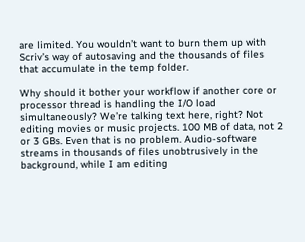are limited. You wouldn’t want to burn them up with Scriv’s way of autosaving and the thousands of files that accumulate in the temp folder.

Why should it bother your workflow if another core or processor thread is handling the I/O load simultaneously? We’re talking text here, right? Not editing movies or music projects. 100 MB of data, not 2 or 3 GBs. Even that is no problem. Audio-software streams in thousands of files unobtrusively in the background, while I am editing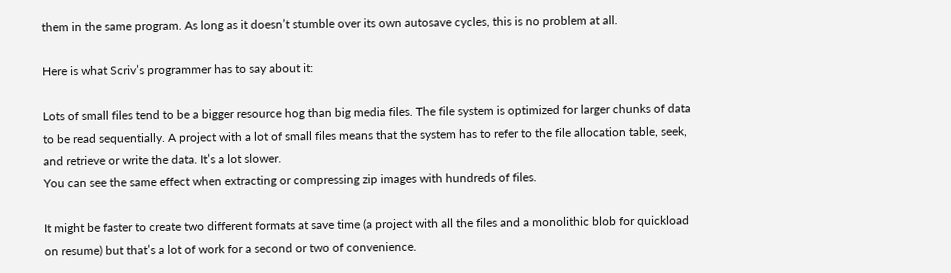them in the same program. As long as it doesn’t stumble over its own autosave cycles, this is no problem at all.

Here is what Scriv’s programmer has to say about it:

Lots of small files tend to be a bigger resource hog than big media files. The file system is optimized for larger chunks of data to be read sequentially. A project with a lot of small files means that the system has to refer to the file allocation table, seek, and retrieve or write the data. It’s a lot slower.
You can see the same effect when extracting or compressing zip images with hundreds of files.

It might be faster to create two different formats at save time (a project with all the files and a monolithic blob for quickload on resume) but that’s a lot of work for a second or two of convenience.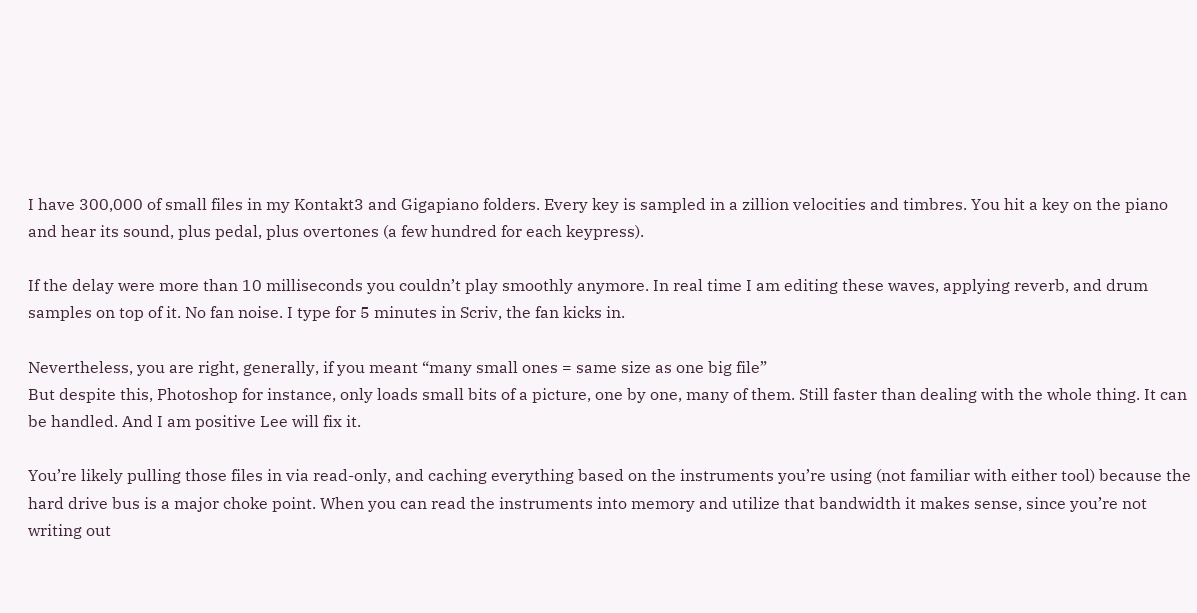I have 300,000 of small files in my Kontakt3 and Gigapiano folders. Every key is sampled in a zillion velocities and timbres. You hit a key on the piano and hear its sound, plus pedal, plus overtones (a few hundred for each keypress).

If the delay were more than 10 milliseconds you couldn’t play smoothly anymore. In real time I am editing these waves, applying reverb, and drum samples on top of it. No fan noise. I type for 5 minutes in Scriv, the fan kicks in.

Nevertheless, you are right, generally, if you meant “many small ones = same size as one big file”
But despite this, Photoshop for instance, only loads small bits of a picture, one by one, many of them. Still faster than dealing with the whole thing. It can be handled. And I am positive Lee will fix it.

You’re likely pulling those files in via read-only, and caching everything based on the instruments you’re using (not familiar with either tool) because the hard drive bus is a major choke point. When you can read the instruments into memory and utilize that bandwidth it makes sense, since you’re not writing out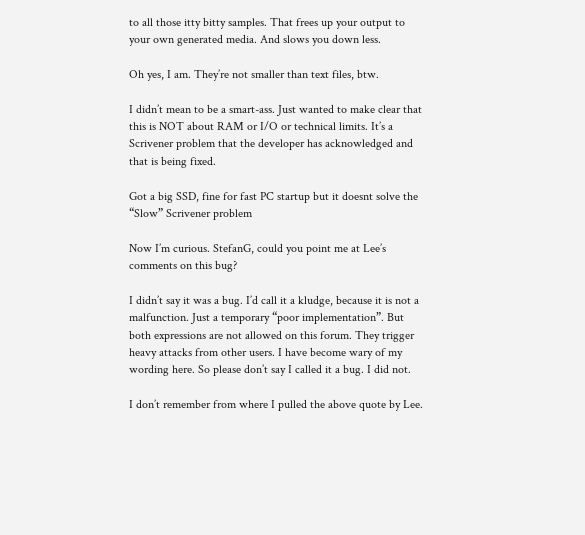to all those itty bitty samples. That frees up your output to your own generated media. And slows you down less.

Oh yes, I am. They’re not smaller than text files, btw.

I didn’t mean to be a smart-ass. Just wanted to make clear that this is NOT about RAM or I/O or technical limits. It’s a Scrivener problem that the developer has acknowledged and that is being fixed.

Got a big SSD, fine for fast PC startup but it doesnt solve the “Slow” Scrivener problem

Now I’m curious. StefanG, could you point me at Lee’s comments on this bug?

I didn’t say it was a bug. I’d call it a kludge, because it is not a malfunction. Just a temporary “poor implementation”. But both expressions are not allowed on this forum. They trigger heavy attacks from other users. I have become wary of my wording here. So please don’t say I called it a bug. I did not.

I don’t remember from where I pulled the above quote by Lee.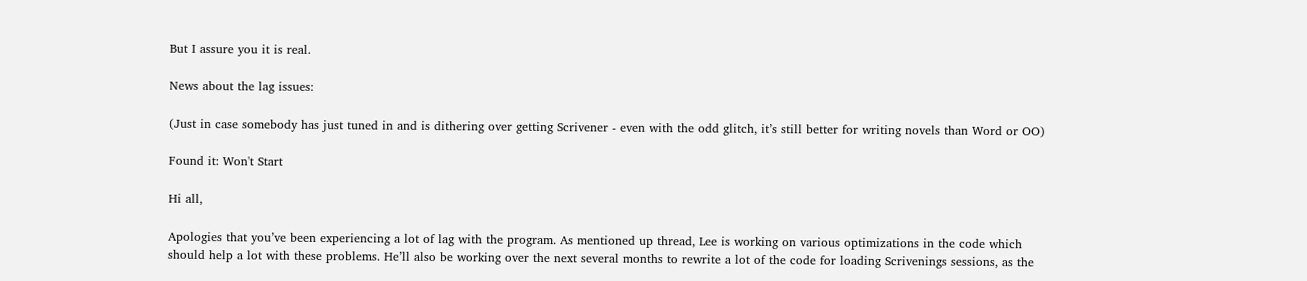But I assure you it is real.

News about the lag issues:

(Just in case somebody has just tuned in and is dithering over getting Scrivener - even with the odd glitch, it’s still better for writing novels than Word or OO)

Found it: Won't Start

Hi all,

Apologies that you’ve been experiencing a lot of lag with the program. As mentioned up thread, Lee is working on various optimizations in the code which should help a lot with these problems. He’ll also be working over the next several months to rewrite a lot of the code for loading Scrivenings sessions, as the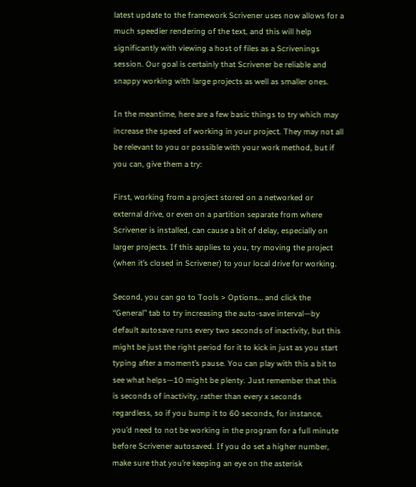latest update to the framework Scrivener uses now allows for a much speedier rendering of the text, and this will help significantly with viewing a host of files as a Scrivenings session. Our goal is certainly that Scrivener be reliable and snappy working with large projects as well as smaller ones.

In the meantime, here are a few basic things to try which may increase the speed of working in your project. They may not all be relevant to you or possible with your work method, but if you can, give them a try:

First, working from a project stored on a networked or external drive, or even on a partition separate from where Scrivener is installed, can cause a bit of delay, especially on larger projects. If this applies to you, try moving the project (when it’s closed in Scrivener) to your local drive for working.

Second, you can go to Tools > Options… and click the “General” tab to try increasing the auto-save interval—by default autosave runs every two seconds of inactivity, but this might be just the right period for it to kick in just as you start typing after a moment’s pause. You can play with this a bit to see what helps—10 might be plenty. Just remember that this is seconds of inactivity, rather than every x seconds regardless, so if you bump it to 60 seconds, for instance, you’d need to not be working in the program for a full minute before Scrivener autosaved. If you do set a higher number, make sure that you’re keeping an eye on the asterisk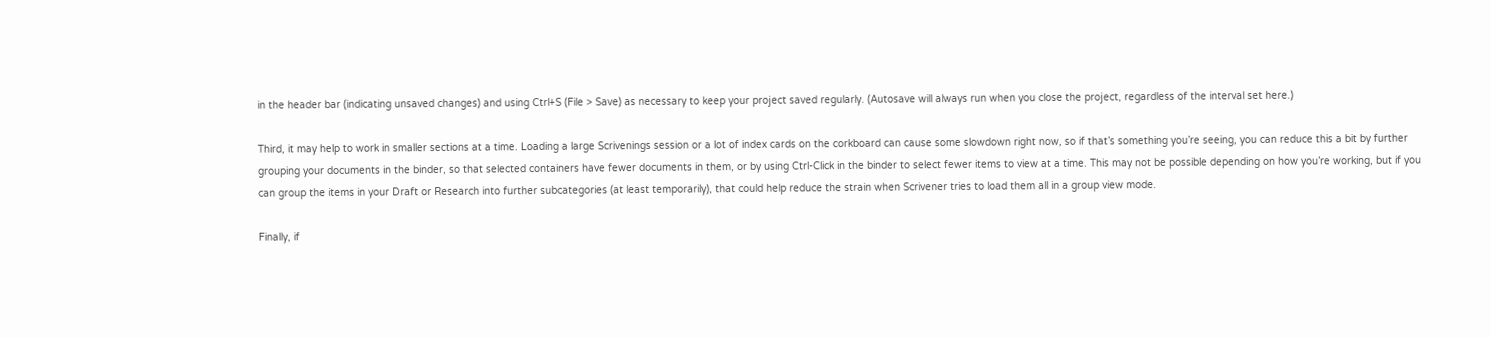in the header bar (indicating unsaved changes) and using Ctrl+S (File > Save) as necessary to keep your project saved regularly. (Autosave will always run when you close the project, regardless of the interval set here.)

Third, it may help to work in smaller sections at a time. Loading a large Scrivenings session or a lot of index cards on the corkboard can cause some slowdown right now, so if that’s something you’re seeing, you can reduce this a bit by further grouping your documents in the binder, so that selected containers have fewer documents in them, or by using Ctrl-Click in the binder to select fewer items to view at a time. This may not be possible depending on how you’re working, but if you can group the items in your Draft or Research into further subcategories (at least temporarily), that could help reduce the strain when Scrivener tries to load them all in a group view mode.

Finally, if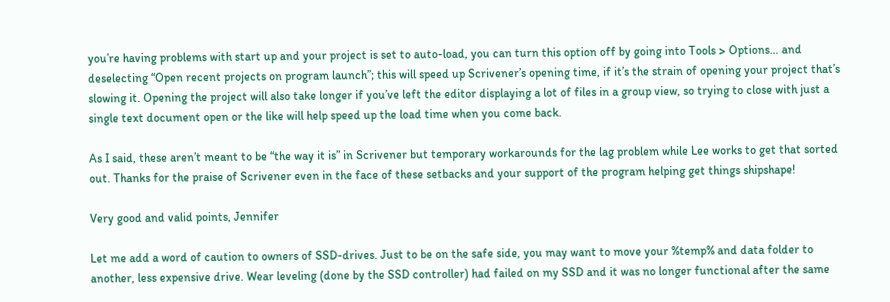you’re having problems with start up and your project is set to auto-load, you can turn this option off by going into Tools > Options… and deselecting “Open recent projects on program launch”; this will speed up Scrivener’s opening time, if it’s the strain of opening your project that’s slowing it. Opening the project will also take longer if you’ve left the editor displaying a lot of files in a group view, so trying to close with just a single text document open or the like will help speed up the load time when you come back.

As I said, these aren’t meant to be “the way it is” in Scrivener but temporary workarounds for the lag problem while Lee works to get that sorted out. Thanks for the praise of Scrivener even in the face of these setbacks and your support of the program helping get things shipshape!

Very good and valid points, Jennifer

Let me add a word of caution to owners of SSD-drives. Just to be on the safe side, you may want to move your %temp% and data folder to another, less expensive drive. Wear leveling (done by the SSD controller) had failed on my SSD and it was no longer functional after the same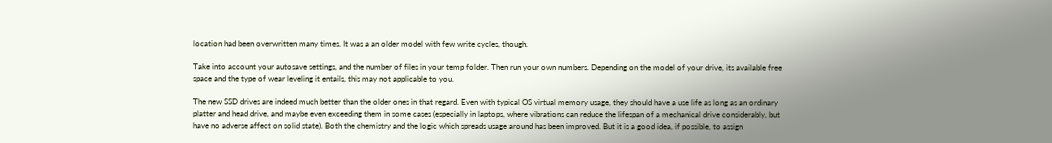location had been overwritten many times. It was a an older model with few write cycles, though.

Take into account your autosave settings, and the number of files in your temp folder. Then run your own numbers. Depending on the model of your drive, its available free space and the type of wear leveling it entails, this may not applicable to you.

The new SSD drives are indeed much better than the older ones in that regard. Even with typical OS virtual memory usage, they should have a use life as long as an ordinary platter and head drive, and maybe even exceeding them in some cases (especially in laptops, where vibrations can reduce the lifespan of a mechanical drive considerably, but have no adverse affect on solid state). Both the chemistry and the logic which spreads usage around has been improved. But it is a good idea, if possible, to assign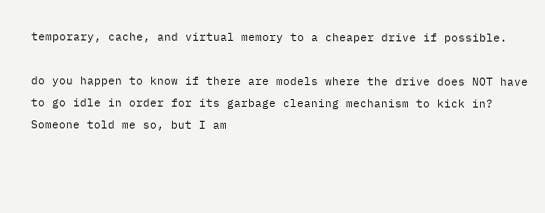temporary, cache, and virtual memory to a cheaper drive if possible.

do you happen to know if there are models where the drive does NOT have to go idle in order for its garbage cleaning mechanism to kick in? Someone told me so, but I am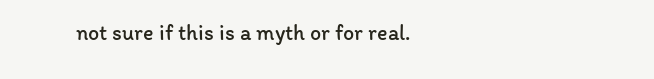not sure if this is a myth or for real.